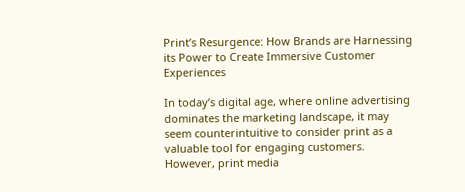Print’s Resurgence: How Brands are Harnessing its Power to Create Immersive Customer Experiences

In today’s digital age, where online advertising dominates the marketing landscape, it may seem counterintuitive to consider print as a valuable tool for engaging customers. However, print media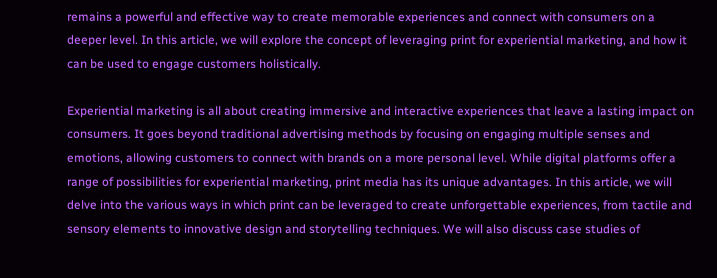remains a powerful and effective way to create memorable experiences and connect with consumers on a deeper level. In this article, we will explore the concept of leveraging print for experiential marketing, and how it can be used to engage customers holistically.

Experiential marketing is all about creating immersive and interactive experiences that leave a lasting impact on consumers. It goes beyond traditional advertising methods by focusing on engaging multiple senses and emotions, allowing customers to connect with brands on a more personal level. While digital platforms offer a range of possibilities for experiential marketing, print media has its unique advantages. In this article, we will delve into the various ways in which print can be leveraged to create unforgettable experiences, from tactile and sensory elements to innovative design and storytelling techniques. We will also discuss case studies of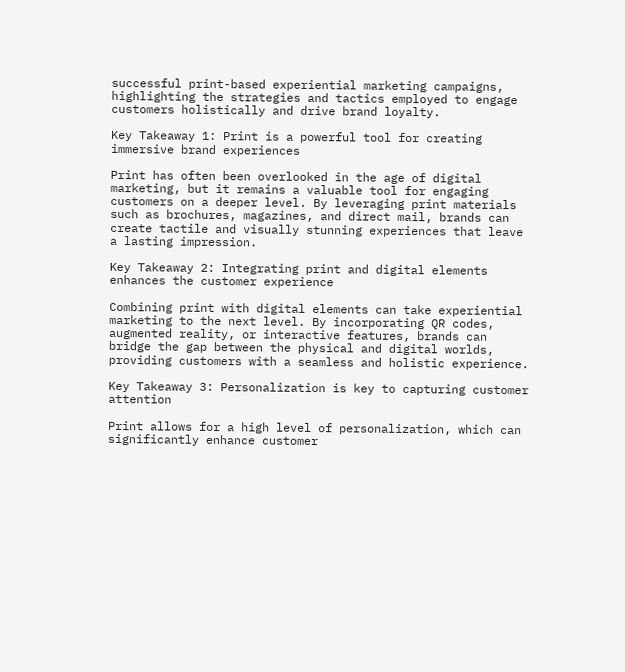successful print-based experiential marketing campaigns, highlighting the strategies and tactics employed to engage customers holistically and drive brand loyalty.

Key Takeaway 1: Print is a powerful tool for creating immersive brand experiences

Print has often been overlooked in the age of digital marketing, but it remains a valuable tool for engaging customers on a deeper level. By leveraging print materials such as brochures, magazines, and direct mail, brands can create tactile and visually stunning experiences that leave a lasting impression.

Key Takeaway 2: Integrating print and digital elements enhances the customer experience

Combining print with digital elements can take experiential marketing to the next level. By incorporating QR codes, augmented reality, or interactive features, brands can bridge the gap between the physical and digital worlds, providing customers with a seamless and holistic experience.

Key Takeaway 3: Personalization is key to capturing customer attention

Print allows for a high level of personalization, which can significantly enhance customer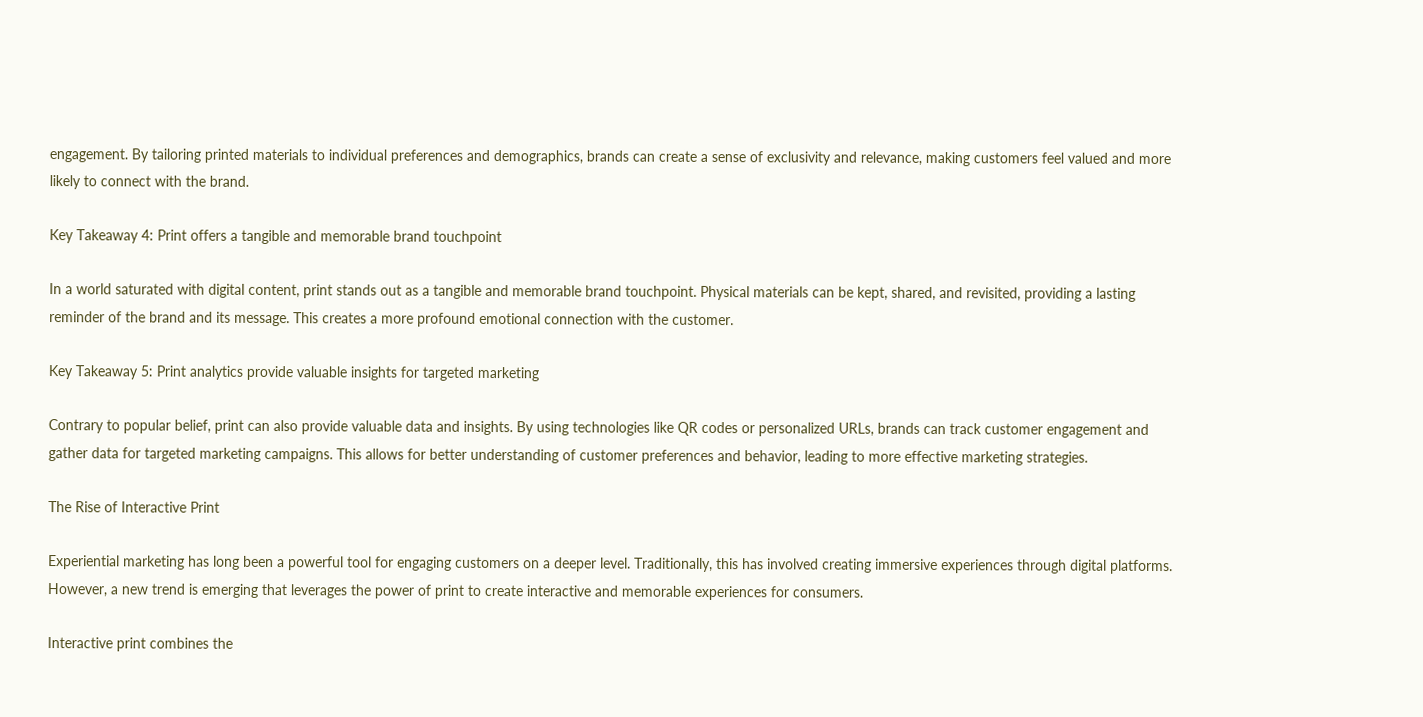engagement. By tailoring printed materials to individual preferences and demographics, brands can create a sense of exclusivity and relevance, making customers feel valued and more likely to connect with the brand.

Key Takeaway 4: Print offers a tangible and memorable brand touchpoint

In a world saturated with digital content, print stands out as a tangible and memorable brand touchpoint. Physical materials can be kept, shared, and revisited, providing a lasting reminder of the brand and its message. This creates a more profound emotional connection with the customer.

Key Takeaway 5: Print analytics provide valuable insights for targeted marketing

Contrary to popular belief, print can also provide valuable data and insights. By using technologies like QR codes or personalized URLs, brands can track customer engagement and gather data for targeted marketing campaigns. This allows for better understanding of customer preferences and behavior, leading to more effective marketing strategies.

The Rise of Interactive Print

Experiential marketing has long been a powerful tool for engaging customers on a deeper level. Traditionally, this has involved creating immersive experiences through digital platforms. However, a new trend is emerging that leverages the power of print to create interactive and memorable experiences for consumers.

Interactive print combines the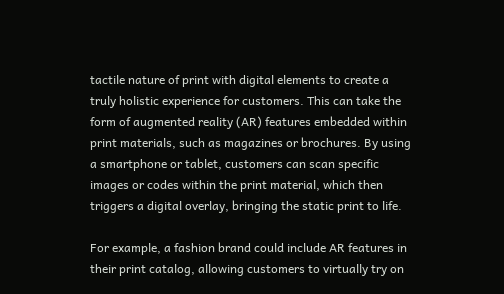tactile nature of print with digital elements to create a truly holistic experience for customers. This can take the form of augmented reality (AR) features embedded within print materials, such as magazines or brochures. By using a smartphone or tablet, customers can scan specific images or codes within the print material, which then triggers a digital overlay, bringing the static print to life.

For example, a fashion brand could include AR features in their print catalog, allowing customers to virtually try on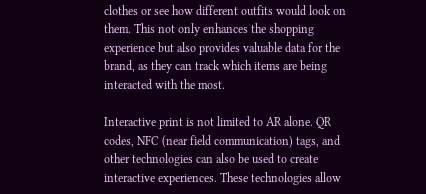clothes or see how different outfits would look on them. This not only enhances the shopping experience but also provides valuable data for the brand, as they can track which items are being interacted with the most.

Interactive print is not limited to AR alone. QR codes, NFC (near field communication) tags, and other technologies can also be used to create interactive experiences. These technologies allow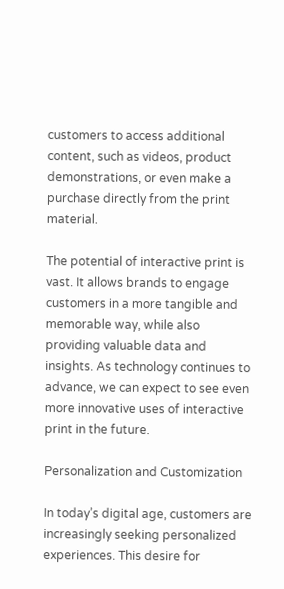customers to access additional content, such as videos, product demonstrations, or even make a purchase directly from the print material.

The potential of interactive print is vast. It allows brands to engage customers in a more tangible and memorable way, while also providing valuable data and insights. As technology continues to advance, we can expect to see even more innovative uses of interactive print in the future.

Personalization and Customization

In today’s digital age, customers are increasingly seeking personalized experiences. This desire for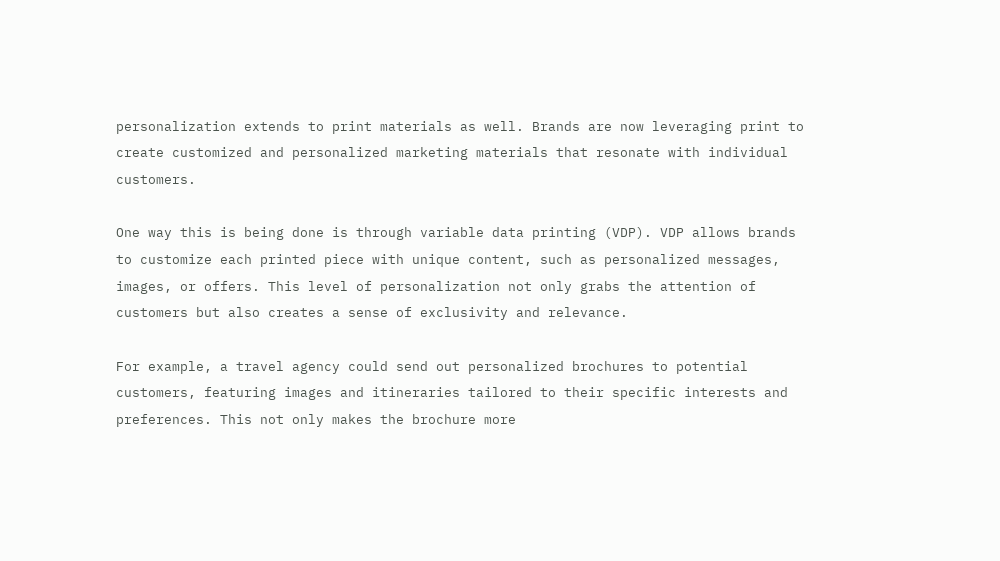personalization extends to print materials as well. Brands are now leveraging print to create customized and personalized marketing materials that resonate with individual customers.

One way this is being done is through variable data printing (VDP). VDP allows brands to customize each printed piece with unique content, such as personalized messages, images, or offers. This level of personalization not only grabs the attention of customers but also creates a sense of exclusivity and relevance.

For example, a travel agency could send out personalized brochures to potential customers, featuring images and itineraries tailored to their specific interests and preferences. This not only makes the brochure more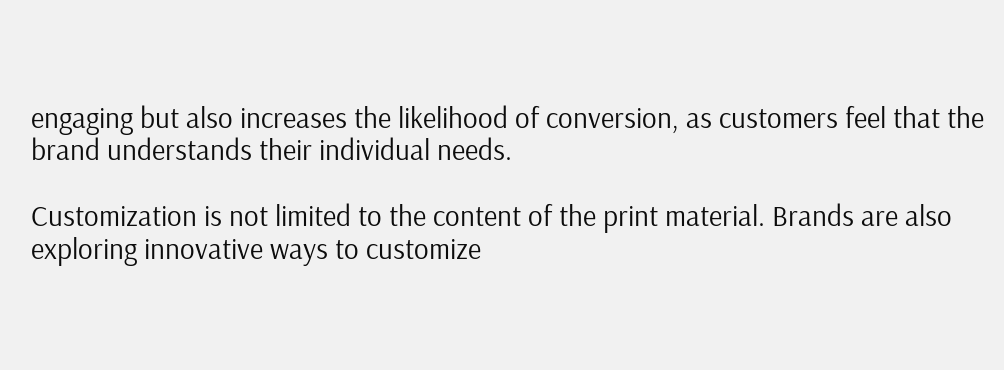engaging but also increases the likelihood of conversion, as customers feel that the brand understands their individual needs.

Customization is not limited to the content of the print material. Brands are also exploring innovative ways to customize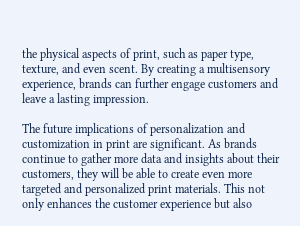the physical aspects of print, such as paper type, texture, and even scent. By creating a multisensory experience, brands can further engage customers and leave a lasting impression.

The future implications of personalization and customization in print are significant. As brands continue to gather more data and insights about their customers, they will be able to create even more targeted and personalized print materials. This not only enhances the customer experience but also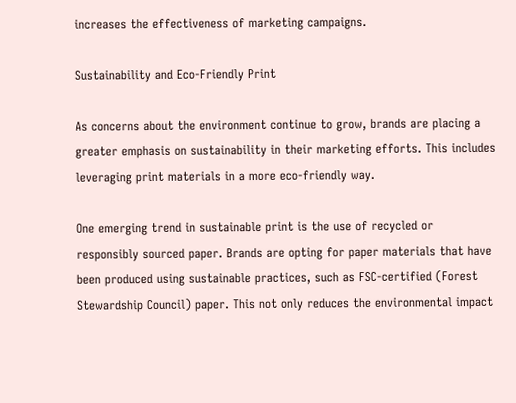increases the effectiveness of marketing campaigns.

Sustainability and Eco-Friendly Print

As concerns about the environment continue to grow, brands are placing a greater emphasis on sustainability in their marketing efforts. This includes leveraging print materials in a more eco-friendly way.

One emerging trend in sustainable print is the use of recycled or responsibly sourced paper. Brands are opting for paper materials that have been produced using sustainable practices, such as FSC-certified (Forest Stewardship Council) paper. This not only reduces the environmental impact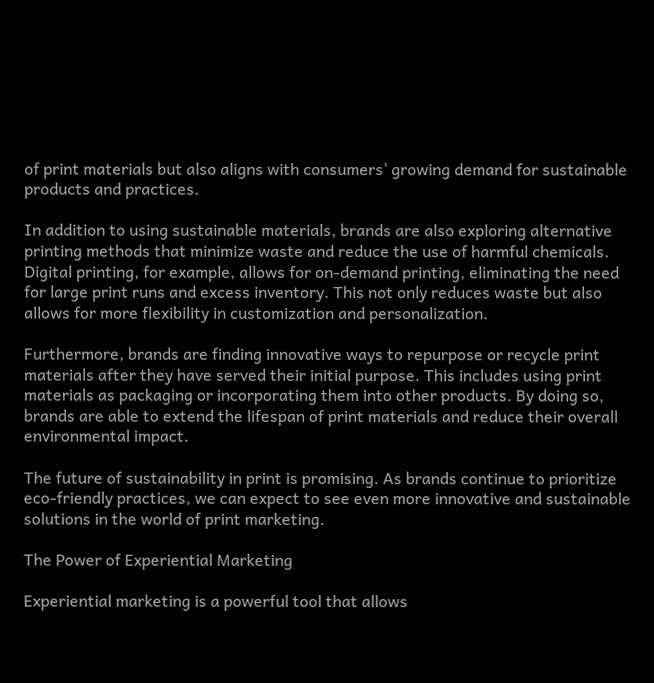of print materials but also aligns with consumers’ growing demand for sustainable products and practices.

In addition to using sustainable materials, brands are also exploring alternative printing methods that minimize waste and reduce the use of harmful chemicals. Digital printing, for example, allows for on-demand printing, eliminating the need for large print runs and excess inventory. This not only reduces waste but also allows for more flexibility in customization and personalization.

Furthermore, brands are finding innovative ways to repurpose or recycle print materials after they have served their initial purpose. This includes using print materials as packaging or incorporating them into other products. By doing so, brands are able to extend the lifespan of print materials and reduce their overall environmental impact.

The future of sustainability in print is promising. As brands continue to prioritize eco-friendly practices, we can expect to see even more innovative and sustainable solutions in the world of print marketing.

The Power of Experiential Marketing

Experiential marketing is a powerful tool that allows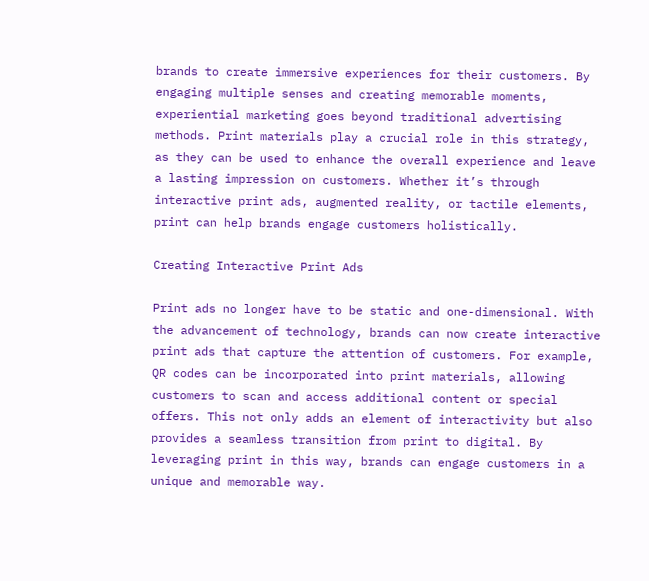brands to create immersive experiences for their customers. By engaging multiple senses and creating memorable moments, experiential marketing goes beyond traditional advertising methods. Print materials play a crucial role in this strategy, as they can be used to enhance the overall experience and leave a lasting impression on customers. Whether it’s through interactive print ads, augmented reality, or tactile elements, print can help brands engage customers holistically.

Creating Interactive Print Ads

Print ads no longer have to be static and one-dimensional. With the advancement of technology, brands can now create interactive print ads that capture the attention of customers. For example, QR codes can be incorporated into print materials, allowing customers to scan and access additional content or special offers. This not only adds an element of interactivity but also provides a seamless transition from print to digital. By leveraging print in this way, brands can engage customers in a unique and memorable way.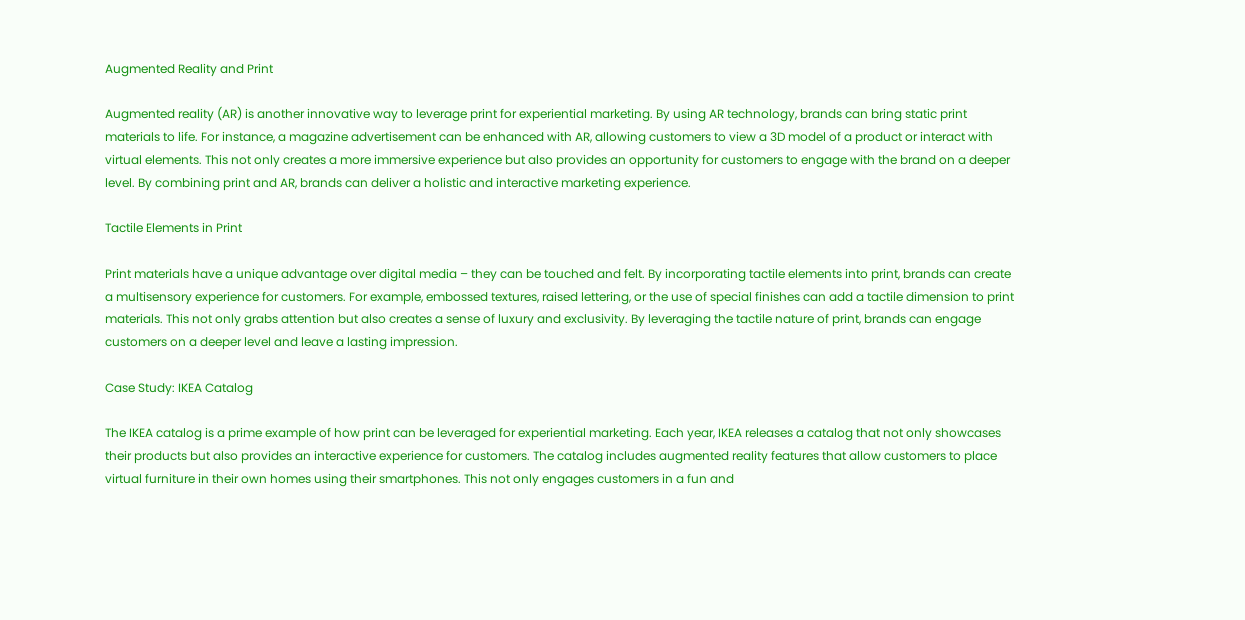Augmented Reality and Print

Augmented reality (AR) is another innovative way to leverage print for experiential marketing. By using AR technology, brands can bring static print materials to life. For instance, a magazine advertisement can be enhanced with AR, allowing customers to view a 3D model of a product or interact with virtual elements. This not only creates a more immersive experience but also provides an opportunity for customers to engage with the brand on a deeper level. By combining print and AR, brands can deliver a holistic and interactive marketing experience.

Tactile Elements in Print

Print materials have a unique advantage over digital media – they can be touched and felt. By incorporating tactile elements into print, brands can create a multisensory experience for customers. For example, embossed textures, raised lettering, or the use of special finishes can add a tactile dimension to print materials. This not only grabs attention but also creates a sense of luxury and exclusivity. By leveraging the tactile nature of print, brands can engage customers on a deeper level and leave a lasting impression.

Case Study: IKEA Catalog

The IKEA catalog is a prime example of how print can be leveraged for experiential marketing. Each year, IKEA releases a catalog that not only showcases their products but also provides an interactive experience for customers. The catalog includes augmented reality features that allow customers to place virtual furniture in their own homes using their smartphones. This not only engages customers in a fun and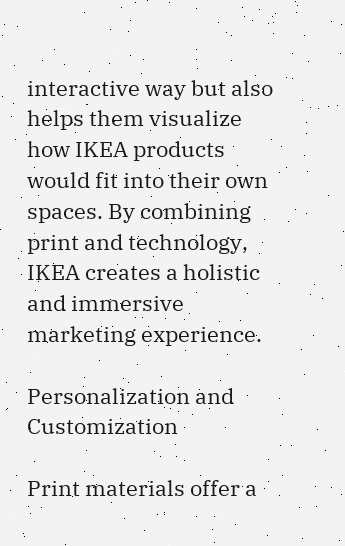interactive way but also helps them visualize how IKEA products would fit into their own spaces. By combining print and technology, IKEA creates a holistic and immersive marketing experience.

Personalization and Customization

Print materials offer a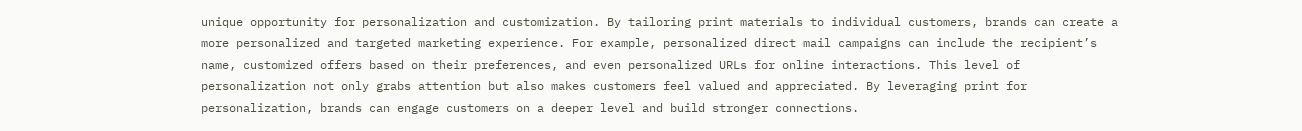unique opportunity for personalization and customization. By tailoring print materials to individual customers, brands can create a more personalized and targeted marketing experience. For example, personalized direct mail campaigns can include the recipient’s name, customized offers based on their preferences, and even personalized URLs for online interactions. This level of personalization not only grabs attention but also makes customers feel valued and appreciated. By leveraging print for personalization, brands can engage customers on a deeper level and build stronger connections.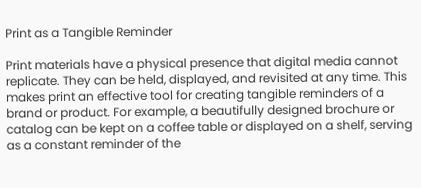Print as a Tangible Reminder

Print materials have a physical presence that digital media cannot replicate. They can be held, displayed, and revisited at any time. This makes print an effective tool for creating tangible reminders of a brand or product. For example, a beautifully designed brochure or catalog can be kept on a coffee table or displayed on a shelf, serving as a constant reminder of the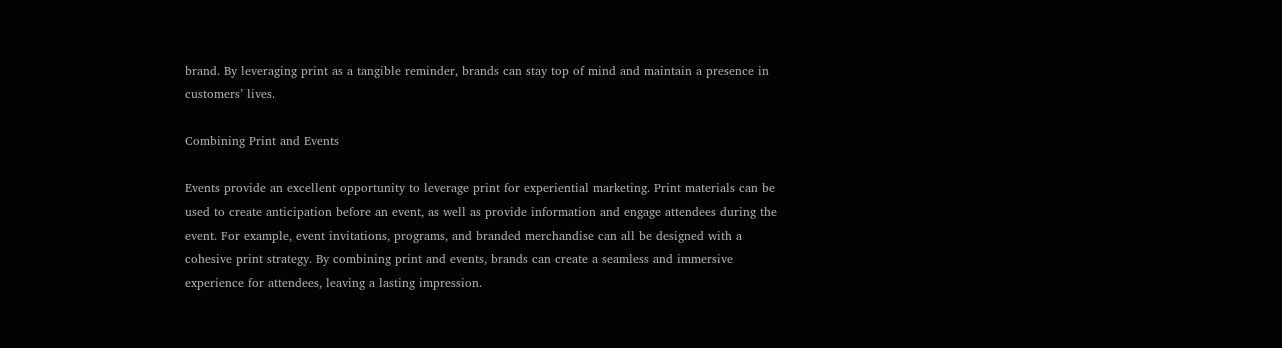brand. By leveraging print as a tangible reminder, brands can stay top of mind and maintain a presence in customers’ lives.

Combining Print and Events

Events provide an excellent opportunity to leverage print for experiential marketing. Print materials can be used to create anticipation before an event, as well as provide information and engage attendees during the event. For example, event invitations, programs, and branded merchandise can all be designed with a cohesive print strategy. By combining print and events, brands can create a seamless and immersive experience for attendees, leaving a lasting impression.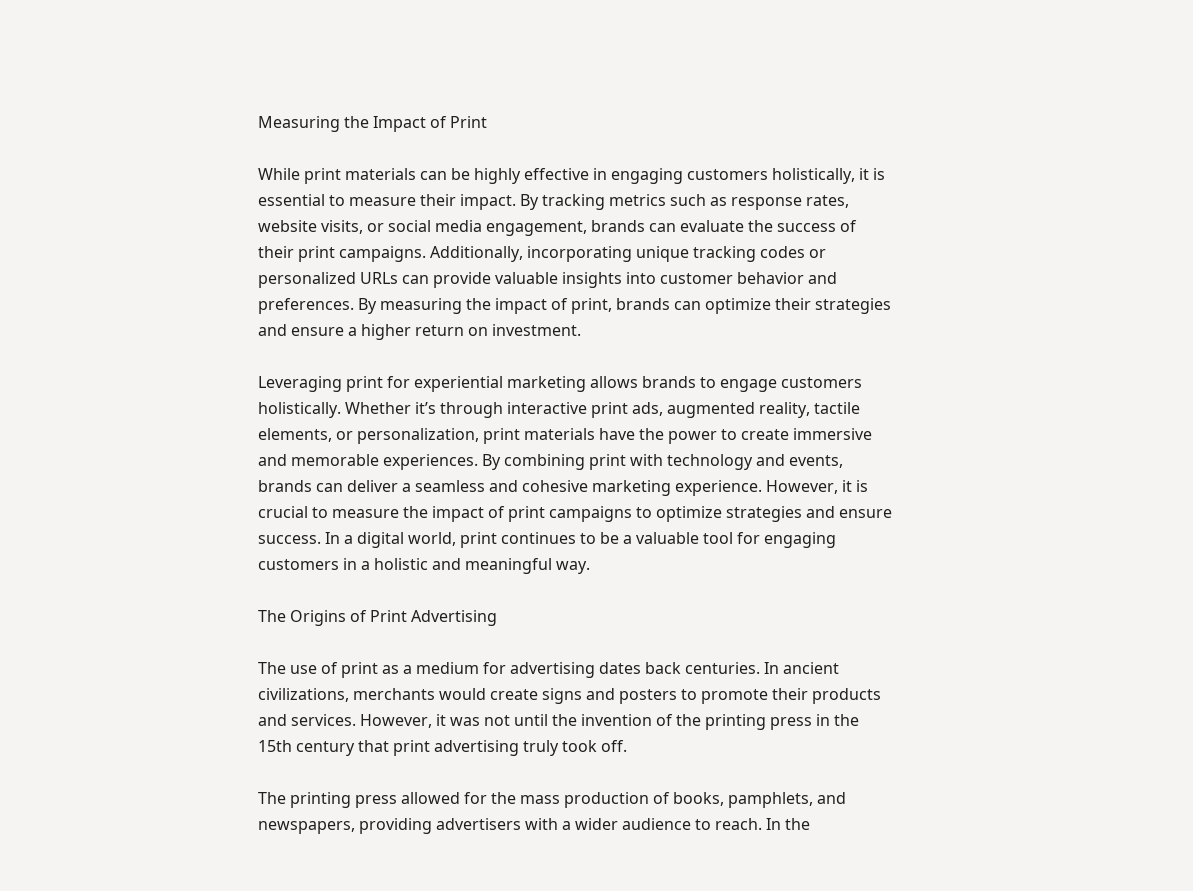Measuring the Impact of Print

While print materials can be highly effective in engaging customers holistically, it is essential to measure their impact. By tracking metrics such as response rates, website visits, or social media engagement, brands can evaluate the success of their print campaigns. Additionally, incorporating unique tracking codes or personalized URLs can provide valuable insights into customer behavior and preferences. By measuring the impact of print, brands can optimize their strategies and ensure a higher return on investment.

Leveraging print for experiential marketing allows brands to engage customers holistically. Whether it’s through interactive print ads, augmented reality, tactile elements, or personalization, print materials have the power to create immersive and memorable experiences. By combining print with technology and events, brands can deliver a seamless and cohesive marketing experience. However, it is crucial to measure the impact of print campaigns to optimize strategies and ensure success. In a digital world, print continues to be a valuable tool for engaging customers in a holistic and meaningful way.

The Origins of Print Advertising

The use of print as a medium for advertising dates back centuries. In ancient civilizations, merchants would create signs and posters to promote their products and services. However, it was not until the invention of the printing press in the 15th century that print advertising truly took off.

The printing press allowed for the mass production of books, pamphlets, and newspapers, providing advertisers with a wider audience to reach. In the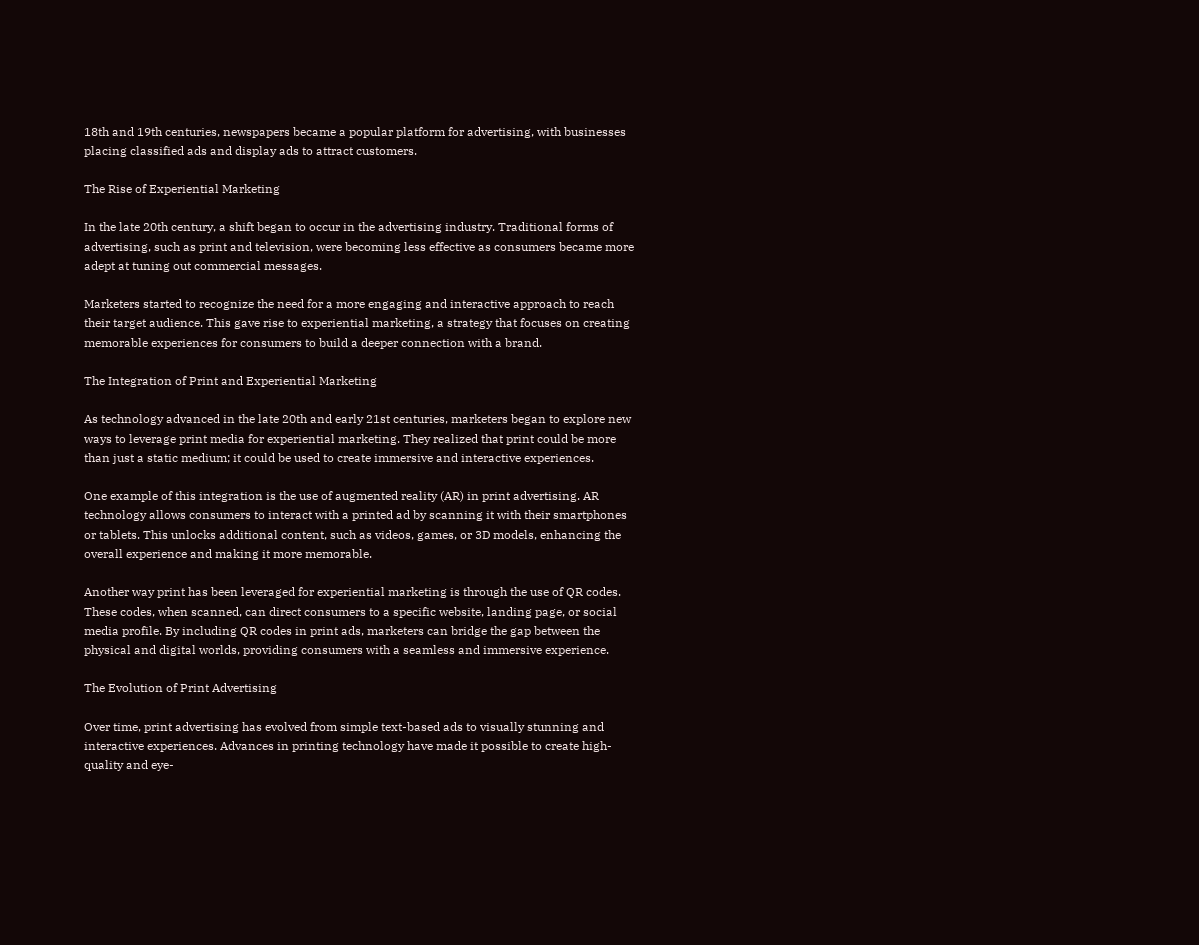18th and 19th centuries, newspapers became a popular platform for advertising, with businesses placing classified ads and display ads to attract customers.

The Rise of Experiential Marketing

In the late 20th century, a shift began to occur in the advertising industry. Traditional forms of advertising, such as print and television, were becoming less effective as consumers became more adept at tuning out commercial messages.

Marketers started to recognize the need for a more engaging and interactive approach to reach their target audience. This gave rise to experiential marketing, a strategy that focuses on creating memorable experiences for consumers to build a deeper connection with a brand.

The Integration of Print and Experiential Marketing

As technology advanced in the late 20th and early 21st centuries, marketers began to explore new ways to leverage print media for experiential marketing. They realized that print could be more than just a static medium; it could be used to create immersive and interactive experiences.

One example of this integration is the use of augmented reality (AR) in print advertising. AR technology allows consumers to interact with a printed ad by scanning it with their smartphones or tablets. This unlocks additional content, such as videos, games, or 3D models, enhancing the overall experience and making it more memorable.

Another way print has been leveraged for experiential marketing is through the use of QR codes. These codes, when scanned, can direct consumers to a specific website, landing page, or social media profile. By including QR codes in print ads, marketers can bridge the gap between the physical and digital worlds, providing consumers with a seamless and immersive experience.

The Evolution of Print Advertising

Over time, print advertising has evolved from simple text-based ads to visually stunning and interactive experiences. Advances in printing technology have made it possible to create high-quality and eye-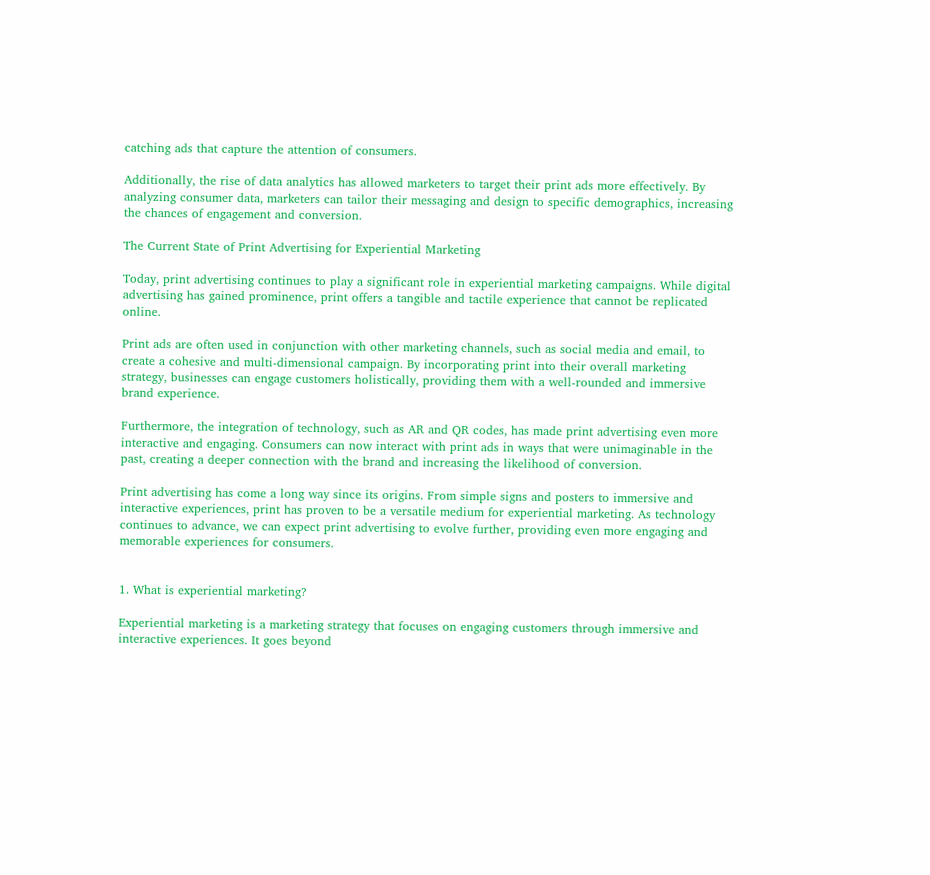catching ads that capture the attention of consumers.

Additionally, the rise of data analytics has allowed marketers to target their print ads more effectively. By analyzing consumer data, marketers can tailor their messaging and design to specific demographics, increasing the chances of engagement and conversion.

The Current State of Print Advertising for Experiential Marketing

Today, print advertising continues to play a significant role in experiential marketing campaigns. While digital advertising has gained prominence, print offers a tangible and tactile experience that cannot be replicated online.

Print ads are often used in conjunction with other marketing channels, such as social media and email, to create a cohesive and multi-dimensional campaign. By incorporating print into their overall marketing strategy, businesses can engage customers holistically, providing them with a well-rounded and immersive brand experience.

Furthermore, the integration of technology, such as AR and QR codes, has made print advertising even more interactive and engaging. Consumers can now interact with print ads in ways that were unimaginable in the past, creating a deeper connection with the brand and increasing the likelihood of conversion.

Print advertising has come a long way since its origins. From simple signs and posters to immersive and interactive experiences, print has proven to be a versatile medium for experiential marketing. As technology continues to advance, we can expect print advertising to evolve further, providing even more engaging and memorable experiences for consumers.


1. What is experiential marketing?

Experiential marketing is a marketing strategy that focuses on engaging customers through immersive and interactive experiences. It goes beyond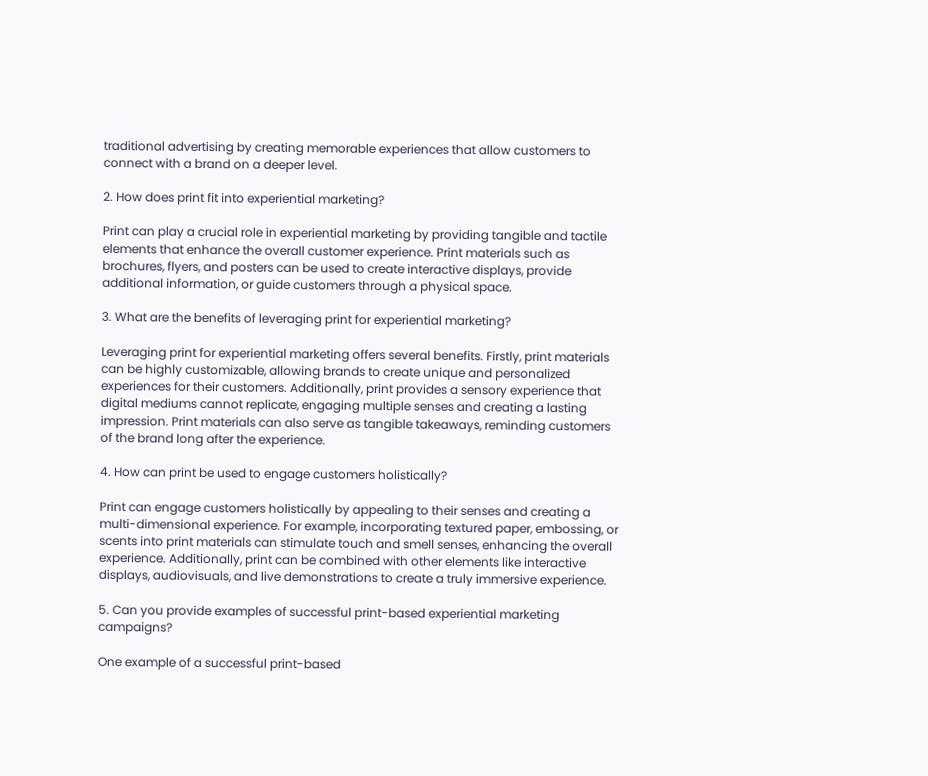traditional advertising by creating memorable experiences that allow customers to connect with a brand on a deeper level.

2. How does print fit into experiential marketing?

Print can play a crucial role in experiential marketing by providing tangible and tactile elements that enhance the overall customer experience. Print materials such as brochures, flyers, and posters can be used to create interactive displays, provide additional information, or guide customers through a physical space.

3. What are the benefits of leveraging print for experiential marketing?

Leveraging print for experiential marketing offers several benefits. Firstly, print materials can be highly customizable, allowing brands to create unique and personalized experiences for their customers. Additionally, print provides a sensory experience that digital mediums cannot replicate, engaging multiple senses and creating a lasting impression. Print materials can also serve as tangible takeaways, reminding customers of the brand long after the experience.

4. How can print be used to engage customers holistically?

Print can engage customers holistically by appealing to their senses and creating a multi-dimensional experience. For example, incorporating textured paper, embossing, or scents into print materials can stimulate touch and smell senses, enhancing the overall experience. Additionally, print can be combined with other elements like interactive displays, audiovisuals, and live demonstrations to create a truly immersive experience.

5. Can you provide examples of successful print-based experiential marketing campaigns?

One example of a successful print-based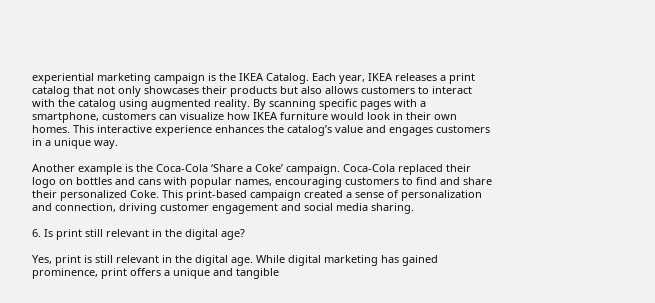experiential marketing campaign is the IKEA Catalog. Each year, IKEA releases a print catalog that not only showcases their products but also allows customers to interact with the catalog using augmented reality. By scanning specific pages with a smartphone, customers can visualize how IKEA furniture would look in their own homes. This interactive experience enhances the catalog’s value and engages customers in a unique way.

Another example is the Coca-Cola ‘Share a Coke’ campaign. Coca-Cola replaced their logo on bottles and cans with popular names, encouraging customers to find and share their personalized Coke. This print-based campaign created a sense of personalization and connection, driving customer engagement and social media sharing.

6. Is print still relevant in the digital age?

Yes, print is still relevant in the digital age. While digital marketing has gained prominence, print offers a unique and tangible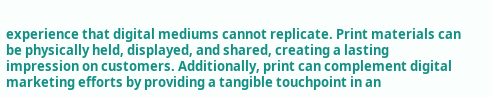experience that digital mediums cannot replicate. Print materials can be physically held, displayed, and shared, creating a lasting impression on customers. Additionally, print can complement digital marketing efforts by providing a tangible touchpoint in an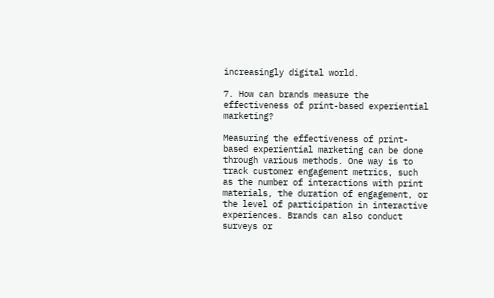increasingly digital world.

7. How can brands measure the effectiveness of print-based experiential marketing?

Measuring the effectiveness of print-based experiential marketing can be done through various methods. One way is to track customer engagement metrics, such as the number of interactions with print materials, the duration of engagement, or the level of participation in interactive experiences. Brands can also conduct surveys or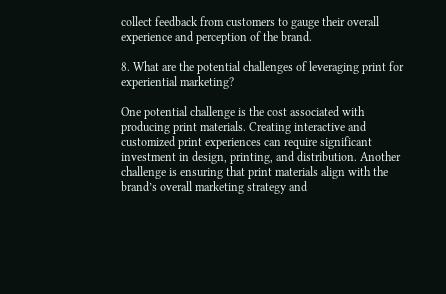collect feedback from customers to gauge their overall experience and perception of the brand.

8. What are the potential challenges of leveraging print for experiential marketing?

One potential challenge is the cost associated with producing print materials. Creating interactive and customized print experiences can require significant investment in design, printing, and distribution. Another challenge is ensuring that print materials align with the brand’s overall marketing strategy and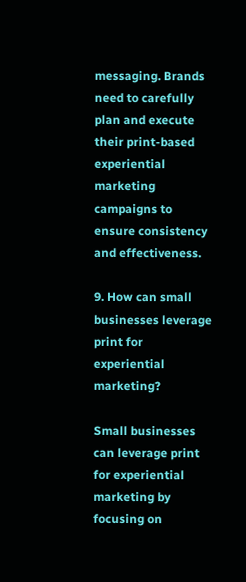messaging. Brands need to carefully plan and execute their print-based experiential marketing campaigns to ensure consistency and effectiveness.

9. How can small businesses leverage print for experiential marketing?

Small businesses can leverage print for experiential marketing by focusing on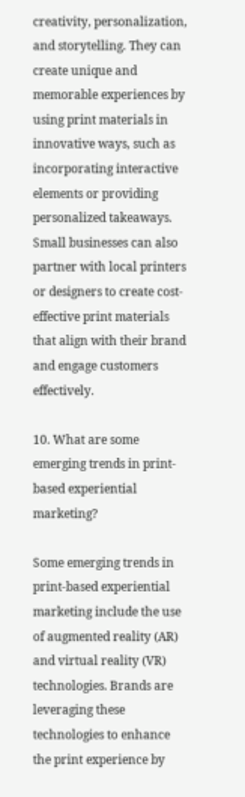creativity, personalization, and storytelling. They can create unique and memorable experiences by using print materials in innovative ways, such as incorporating interactive elements or providing personalized takeaways. Small businesses can also partner with local printers or designers to create cost-effective print materials that align with their brand and engage customers effectively.

10. What are some emerging trends in print-based experiential marketing?

Some emerging trends in print-based experiential marketing include the use of augmented reality (AR) and virtual reality (VR) technologies. Brands are leveraging these technologies to enhance the print experience by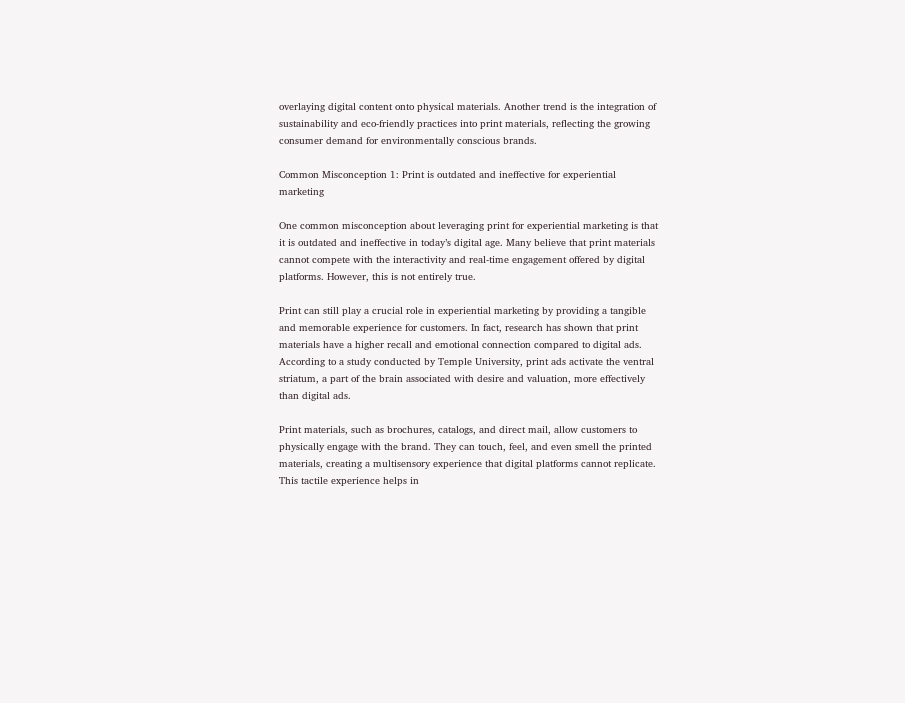overlaying digital content onto physical materials. Another trend is the integration of sustainability and eco-friendly practices into print materials, reflecting the growing consumer demand for environmentally conscious brands.

Common Misconception 1: Print is outdated and ineffective for experiential marketing

One common misconception about leveraging print for experiential marketing is that it is outdated and ineffective in today’s digital age. Many believe that print materials cannot compete with the interactivity and real-time engagement offered by digital platforms. However, this is not entirely true.

Print can still play a crucial role in experiential marketing by providing a tangible and memorable experience for customers. In fact, research has shown that print materials have a higher recall and emotional connection compared to digital ads. According to a study conducted by Temple University, print ads activate the ventral striatum, a part of the brain associated with desire and valuation, more effectively than digital ads.

Print materials, such as brochures, catalogs, and direct mail, allow customers to physically engage with the brand. They can touch, feel, and even smell the printed materials, creating a multisensory experience that digital platforms cannot replicate. This tactile experience helps in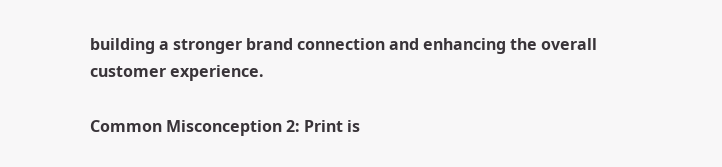building a stronger brand connection and enhancing the overall customer experience.

Common Misconception 2: Print is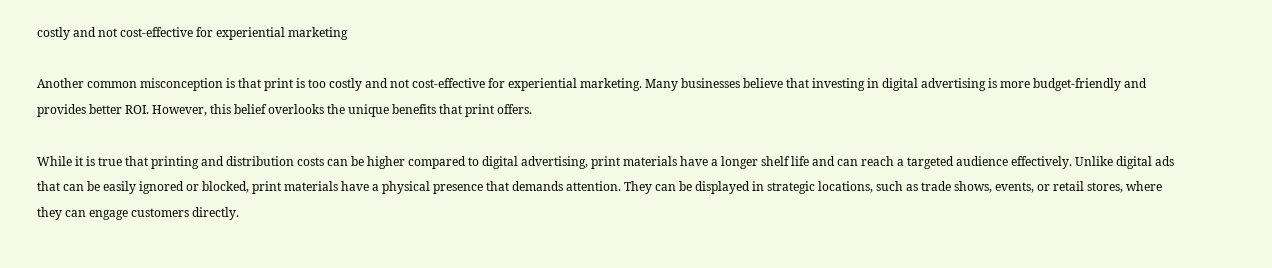costly and not cost-effective for experiential marketing

Another common misconception is that print is too costly and not cost-effective for experiential marketing. Many businesses believe that investing in digital advertising is more budget-friendly and provides better ROI. However, this belief overlooks the unique benefits that print offers.

While it is true that printing and distribution costs can be higher compared to digital advertising, print materials have a longer shelf life and can reach a targeted audience effectively. Unlike digital ads that can be easily ignored or blocked, print materials have a physical presence that demands attention. They can be displayed in strategic locations, such as trade shows, events, or retail stores, where they can engage customers directly.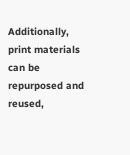Additionally, print materials can be repurposed and reused,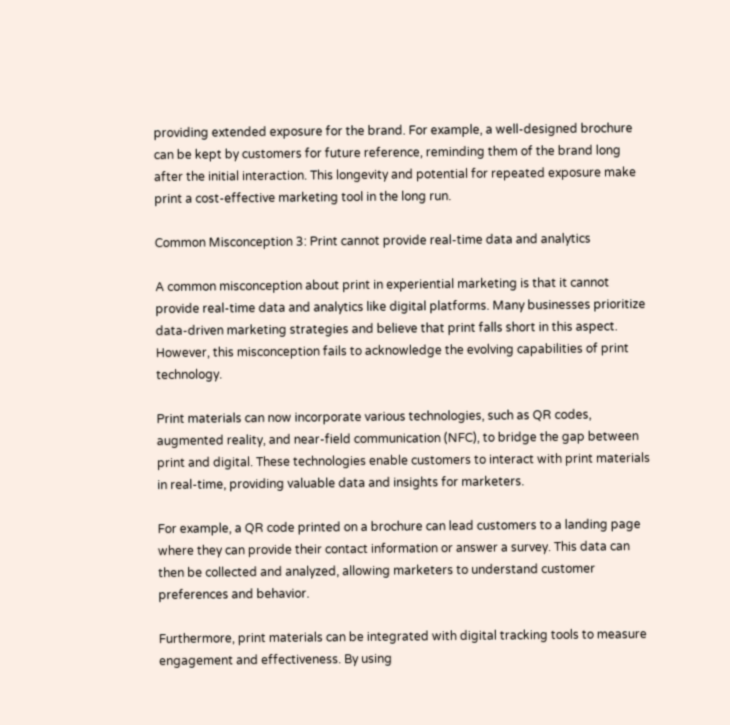providing extended exposure for the brand. For example, a well-designed brochure can be kept by customers for future reference, reminding them of the brand long after the initial interaction. This longevity and potential for repeated exposure make print a cost-effective marketing tool in the long run.

Common Misconception 3: Print cannot provide real-time data and analytics

A common misconception about print in experiential marketing is that it cannot provide real-time data and analytics like digital platforms. Many businesses prioritize data-driven marketing strategies and believe that print falls short in this aspect. However, this misconception fails to acknowledge the evolving capabilities of print technology.

Print materials can now incorporate various technologies, such as QR codes, augmented reality, and near-field communication (NFC), to bridge the gap between print and digital. These technologies enable customers to interact with print materials in real-time, providing valuable data and insights for marketers.

For example, a QR code printed on a brochure can lead customers to a landing page where they can provide their contact information or answer a survey. This data can then be collected and analyzed, allowing marketers to understand customer preferences and behavior.

Furthermore, print materials can be integrated with digital tracking tools to measure engagement and effectiveness. By using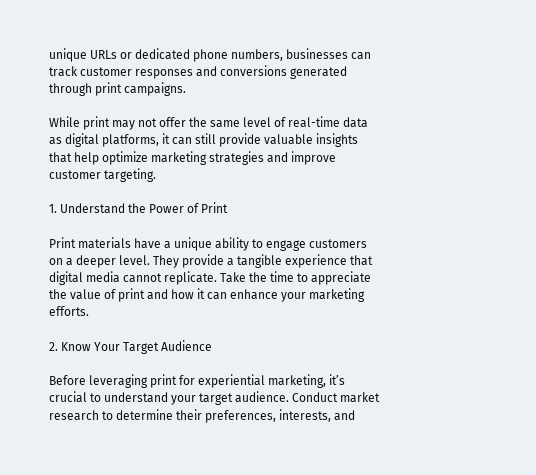unique URLs or dedicated phone numbers, businesses can track customer responses and conversions generated through print campaigns.

While print may not offer the same level of real-time data as digital platforms, it can still provide valuable insights that help optimize marketing strategies and improve customer targeting.

1. Understand the Power of Print

Print materials have a unique ability to engage customers on a deeper level. They provide a tangible experience that digital media cannot replicate. Take the time to appreciate the value of print and how it can enhance your marketing efforts.

2. Know Your Target Audience

Before leveraging print for experiential marketing, it’s crucial to understand your target audience. Conduct market research to determine their preferences, interests, and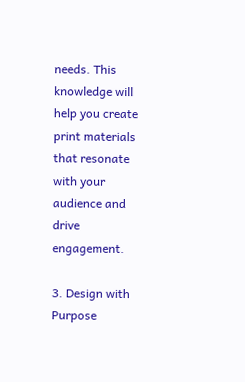needs. This knowledge will help you create print materials that resonate with your audience and drive engagement.

3. Design with Purpose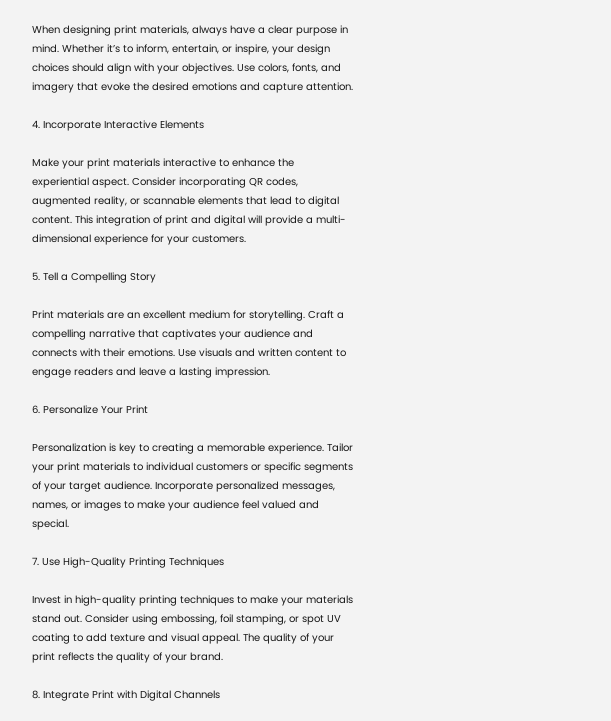When designing print materials, always have a clear purpose in mind. Whether it’s to inform, entertain, or inspire, your design choices should align with your objectives. Use colors, fonts, and imagery that evoke the desired emotions and capture attention.

4. Incorporate Interactive Elements

Make your print materials interactive to enhance the experiential aspect. Consider incorporating QR codes, augmented reality, or scannable elements that lead to digital content. This integration of print and digital will provide a multi-dimensional experience for your customers.

5. Tell a Compelling Story

Print materials are an excellent medium for storytelling. Craft a compelling narrative that captivates your audience and connects with their emotions. Use visuals and written content to engage readers and leave a lasting impression.

6. Personalize Your Print

Personalization is key to creating a memorable experience. Tailor your print materials to individual customers or specific segments of your target audience. Incorporate personalized messages, names, or images to make your audience feel valued and special.

7. Use High-Quality Printing Techniques

Invest in high-quality printing techniques to make your materials stand out. Consider using embossing, foil stamping, or spot UV coating to add texture and visual appeal. The quality of your print reflects the quality of your brand.

8. Integrate Print with Digital Channels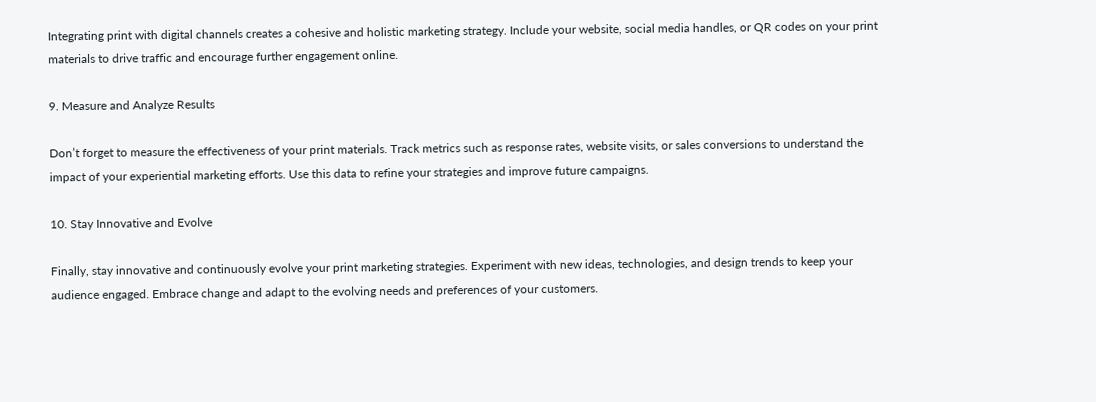Integrating print with digital channels creates a cohesive and holistic marketing strategy. Include your website, social media handles, or QR codes on your print materials to drive traffic and encourage further engagement online.

9. Measure and Analyze Results

Don’t forget to measure the effectiveness of your print materials. Track metrics such as response rates, website visits, or sales conversions to understand the impact of your experiential marketing efforts. Use this data to refine your strategies and improve future campaigns.

10. Stay Innovative and Evolve

Finally, stay innovative and continuously evolve your print marketing strategies. Experiment with new ideas, technologies, and design trends to keep your audience engaged. Embrace change and adapt to the evolving needs and preferences of your customers.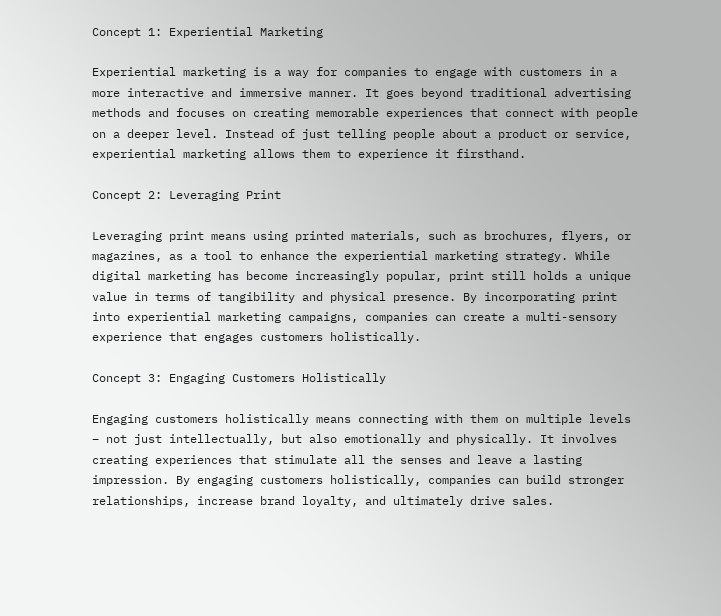Concept 1: Experiential Marketing

Experiential marketing is a way for companies to engage with customers in a more interactive and immersive manner. It goes beyond traditional advertising methods and focuses on creating memorable experiences that connect with people on a deeper level. Instead of just telling people about a product or service, experiential marketing allows them to experience it firsthand.

Concept 2: Leveraging Print

Leveraging print means using printed materials, such as brochures, flyers, or magazines, as a tool to enhance the experiential marketing strategy. While digital marketing has become increasingly popular, print still holds a unique value in terms of tangibility and physical presence. By incorporating print into experiential marketing campaigns, companies can create a multi-sensory experience that engages customers holistically.

Concept 3: Engaging Customers Holistically

Engaging customers holistically means connecting with them on multiple levels – not just intellectually, but also emotionally and physically. It involves creating experiences that stimulate all the senses and leave a lasting impression. By engaging customers holistically, companies can build stronger relationships, increase brand loyalty, and ultimately drive sales.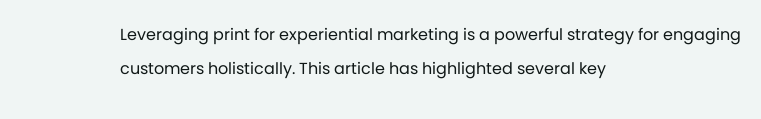Leveraging print for experiential marketing is a powerful strategy for engaging customers holistically. This article has highlighted several key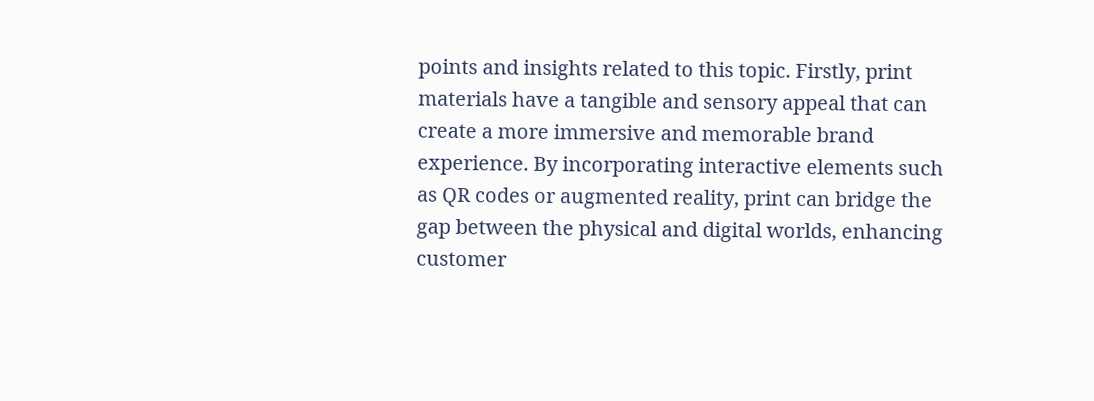points and insights related to this topic. Firstly, print materials have a tangible and sensory appeal that can create a more immersive and memorable brand experience. By incorporating interactive elements such as QR codes or augmented reality, print can bridge the gap between the physical and digital worlds, enhancing customer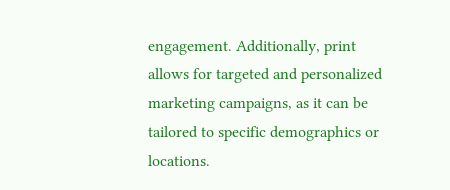engagement. Additionally, print allows for targeted and personalized marketing campaigns, as it can be tailored to specific demographics or locations.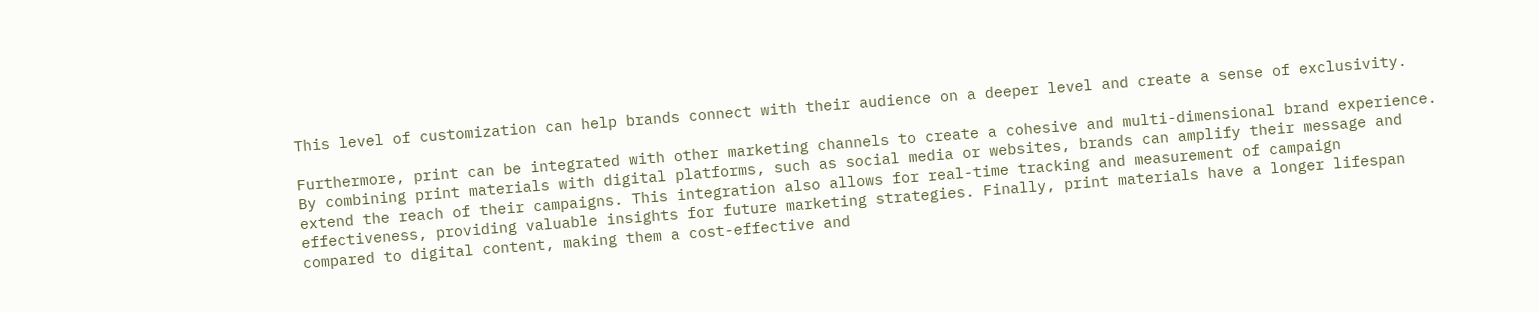This level of customization can help brands connect with their audience on a deeper level and create a sense of exclusivity.

Furthermore, print can be integrated with other marketing channels to create a cohesive and multi-dimensional brand experience. By combining print materials with digital platforms, such as social media or websites, brands can amplify their message and extend the reach of their campaigns. This integration also allows for real-time tracking and measurement of campaign effectiveness, providing valuable insights for future marketing strategies. Finally, print materials have a longer lifespan compared to digital content, making them a cost-effective and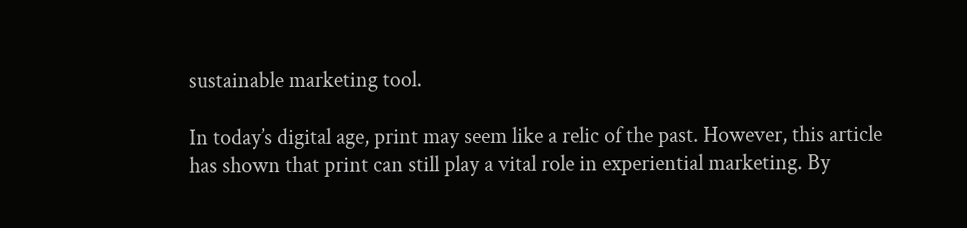sustainable marketing tool.

In today’s digital age, print may seem like a relic of the past. However, this article has shown that print can still play a vital role in experiential marketing. By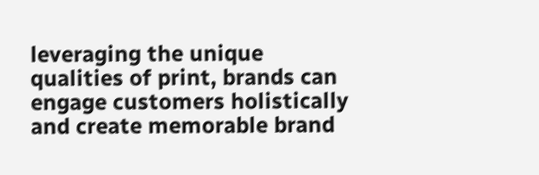leveraging the unique qualities of print, brands can engage customers holistically and create memorable brand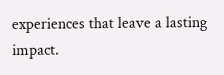experiences that leave a lasting impact.